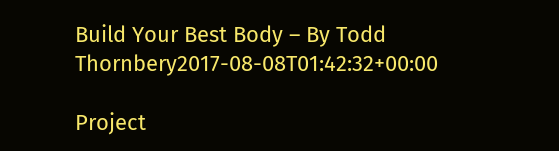Build Your Best Body – By Todd Thornbery2017-08-08T01:42:32+00:00

Project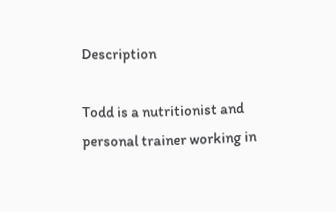Description

Todd is a nutritionist and personal trainer working in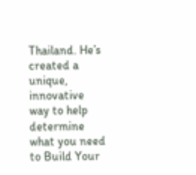Thailand. He’s created a unique, innovative way to help determine what you need to Build Your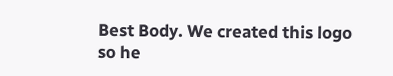Best Body. We created this logo so he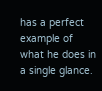has a perfect example of what he does in a single glance.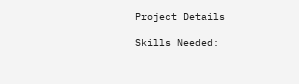Project Details

Skills Needed: